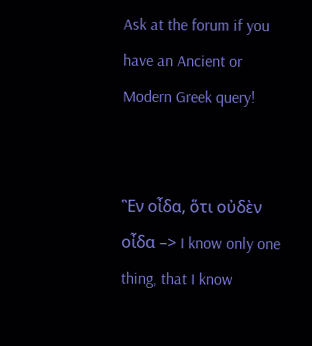Ask at the forum if you have an Ancient or Modern Greek query!


Ἓν οἶδα, ὅτι οὐδὲν οἶδα –> I know only one thing, that I know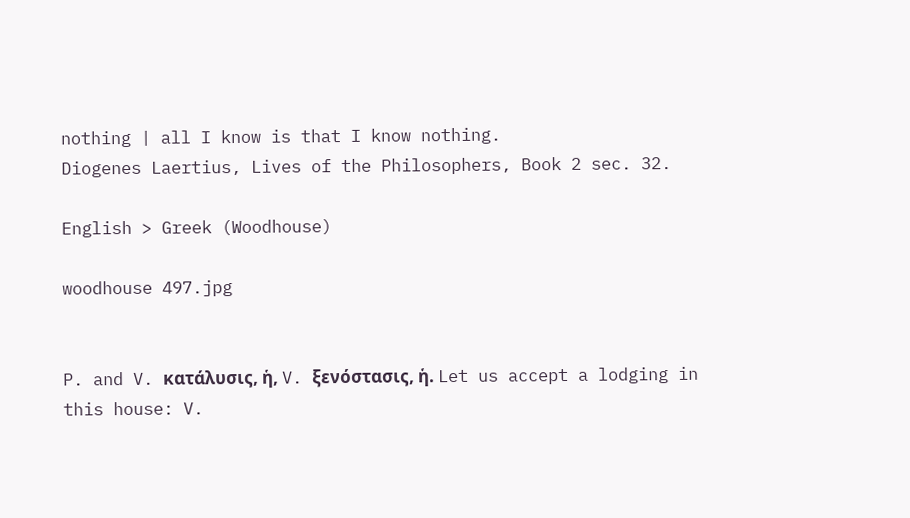nothing | all I know is that I know nothing.
Diogenes Laertius, Lives of the Philosophers, Book 2 sec. 32.

English > Greek (Woodhouse)

woodhouse 497.jpg


P. and V. κατάλυσις, ἡ, V. ξενόστασις, ἡ. Let us accept a lodging in this house: V.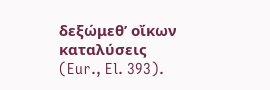δεξώμεθʼ οἴκων καταλύσεις (Eur., El. 393).